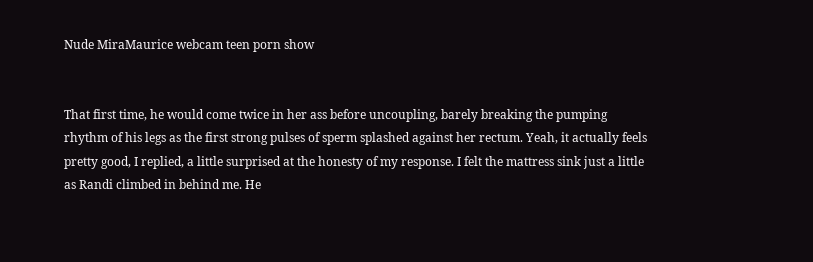Nude MiraMaurice webcam teen porn show


That first time, he would come twice in her ass before uncoupling, barely breaking the pumping rhythm of his legs as the first strong pulses of sperm splashed against her rectum. Yeah, it actually feels pretty good, I replied, a little surprised at the honesty of my response. I felt the mattress sink just a little as Randi climbed in behind me. He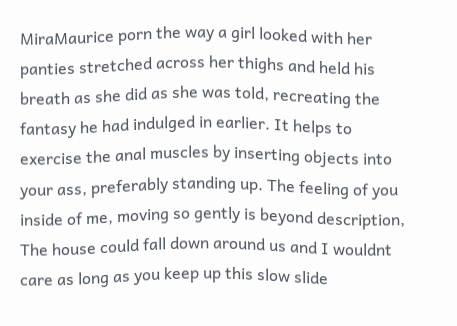MiraMaurice porn the way a girl looked with her panties stretched across her thighs and held his breath as she did as she was told, recreating the fantasy he had indulged in earlier. It helps to exercise the anal muscles by inserting objects into your ass, preferably standing up. The feeling of you inside of me, moving so gently is beyond description, The house could fall down around us and I wouldnt care as long as you keep up this slow slide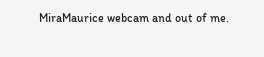MiraMaurice webcam and out of me.